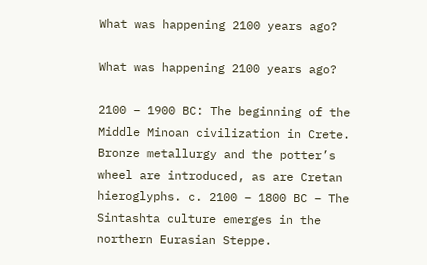What was happening 2100 years ago?

What was happening 2100 years ago?

2100 – 1900 BC: The beginning of the Middle Minoan civilization in Crete. Bronze metallurgy and the potter’s wheel are introduced, as are Cretan hieroglyphs. c. 2100 – 1800 BC – The Sintashta culture emerges in the northern Eurasian Steppe.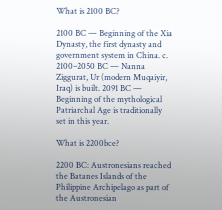What is 2100 BC?

2100 BC — Beginning of the Xia Dynasty, the first dynasty and government system in China. c. 2100–2050 BC — Nanna Ziggurat, Ur (modern Muqaiyir, Iraq) is built. 2091 BC — Beginning of the mythological Patriarchal Age is traditionally set in this year.

What is 2200bce?

2200 BC: Austronesians reached the Batanes Islands of the Philippine Archipelago as part of the Austronesian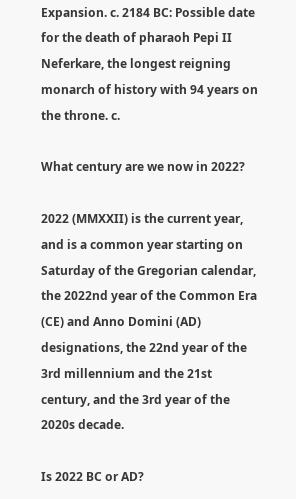Expansion. c. 2184 BC: Possible date for the death of pharaoh Pepi II Neferkare, the longest reigning monarch of history with 94 years on the throne. c.

What century are we now in 2022?

2022 (MMXXII) is the current year, and is a common year starting on Saturday of the Gregorian calendar, the 2022nd year of the Common Era (CE) and Anno Domini (AD) designations, the 22nd year of the 3rd millennium and the 21st century, and the 3rd year of the 2020s decade.

Is 2022 BC or AD?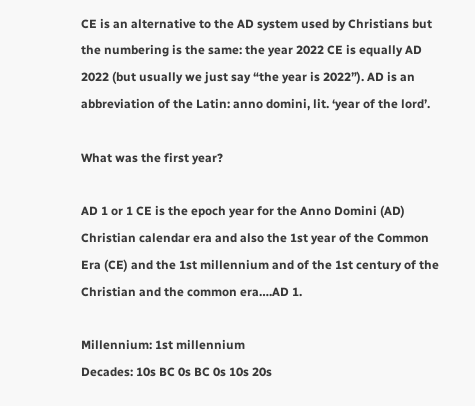CE is an alternative to the AD system used by Christians but the numbering is the same: the year 2022 CE is equally AD 2022 (but usually we just say “the year is 2022”). AD is an abbreviation of the Latin: anno domini, lit. ‘year of the lord’.

What was the first year?

AD 1 or 1 CE is the epoch year for the Anno Domini (AD) Christian calendar era and also the 1st year of the Common Era (CE) and the 1st millennium and of the 1st century of the Christian and the common era….AD 1.

Millennium: 1st millennium
Decades: 10s BC 0s BC 0s 10s 20s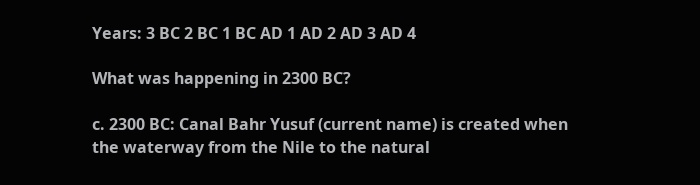Years: 3 BC 2 BC 1 BC AD 1 AD 2 AD 3 AD 4

What was happening in 2300 BC?

c. 2300 BC: Canal Bahr Yusuf (current name) is created when the waterway from the Nile to the natural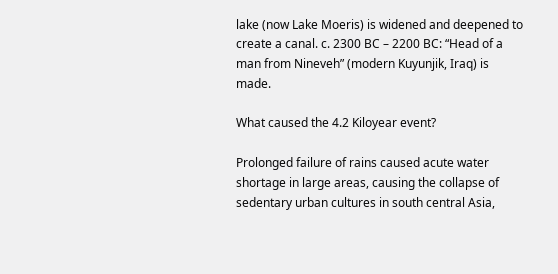lake (now Lake Moeris) is widened and deepened to create a canal. c. 2300 BC – 2200 BC: “Head of a man from Nineveh” (modern Kuyunjik, Iraq) is made.

What caused the 4.2 Kiloyear event?

Prolonged failure of rains caused acute water shortage in large areas, causing the collapse of sedentary urban cultures in south central Asia,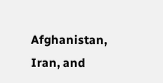Afghanistan, Iran, and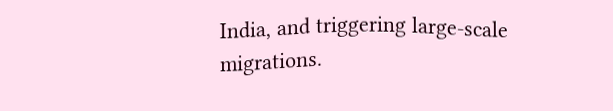India, and triggering large-scale migrations.